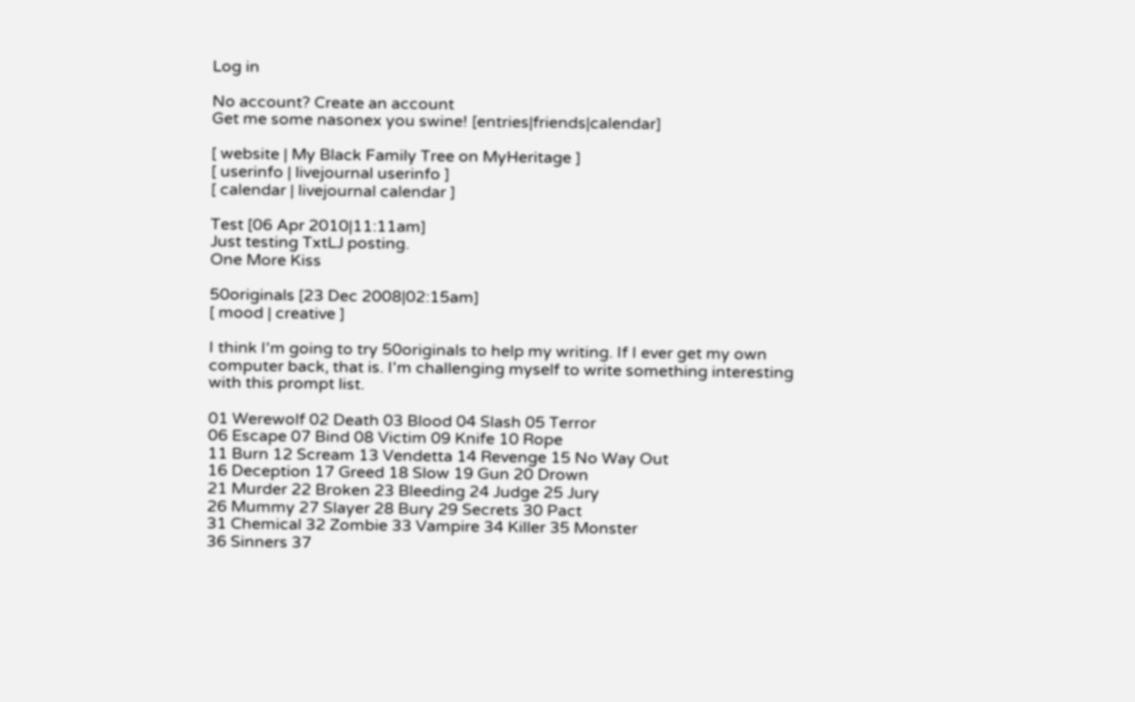Log in

No account? Create an account
Get me some nasonex you swine! [entries|friends|calendar]

[ website | My Black Family Tree on MyHeritage ]
[ userinfo | livejournal userinfo ]
[ calendar | livejournal calendar ]

Test [06 Apr 2010|11:11am]
Just testing TxtLJ posting.
One More Kiss

50originals [23 Dec 2008|02:15am]
[ mood | creative ]

I think I'm going to try 50originals to help my writing. If I ever get my own computer back, that is. I'm challenging myself to write something interesting with this prompt list.

01 Werewolf 02 Death 03 Blood 04 Slash 05 Terror
06 Escape 07 Bind 08 Victim 09 Knife 10 Rope
11 Burn 12 Scream 13 Vendetta 14 Revenge 15 No Way Out
16 Deception 17 Greed 18 Slow 19 Gun 20 Drown
21 Murder 22 Broken 23 Bleeding 24 Judge 25 Jury
26 Mummy 27 Slayer 28 Bury 29 Secrets 30 Pact
31 Chemical 32 Zombie 33 Vampire 34 Killer 35 Monster
36 Sinners 37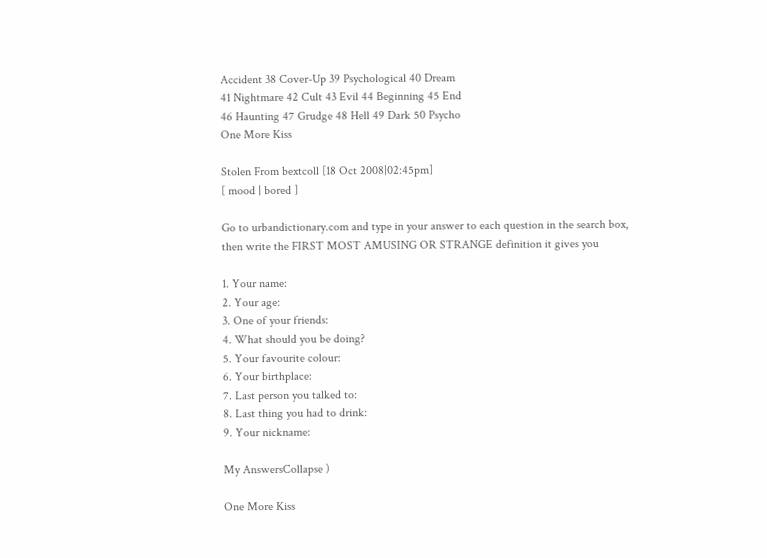Accident 38 Cover-Up 39 Psychological 40 Dream
41 Nightmare 42 Cult 43 Evil 44 Beginning 45 End
46 Haunting 47 Grudge 48 Hell 49 Dark 50 Psycho
One More Kiss

Stolen From bextcoll [18 Oct 2008|02:45pm]
[ mood | bored ]

Go to urbandictionary.com and type in your answer to each question in the search box, then write the FIRST MOST AMUSING OR STRANGE definition it gives you

1. Your name:
2. Your age:
3. One of your friends:
4. What should you be doing?
5. Your favourite colour:
6. Your birthplace:
7. Last person you talked to:
8. Last thing you had to drink:
9. Your nickname:

My AnswersCollapse )

One More Kiss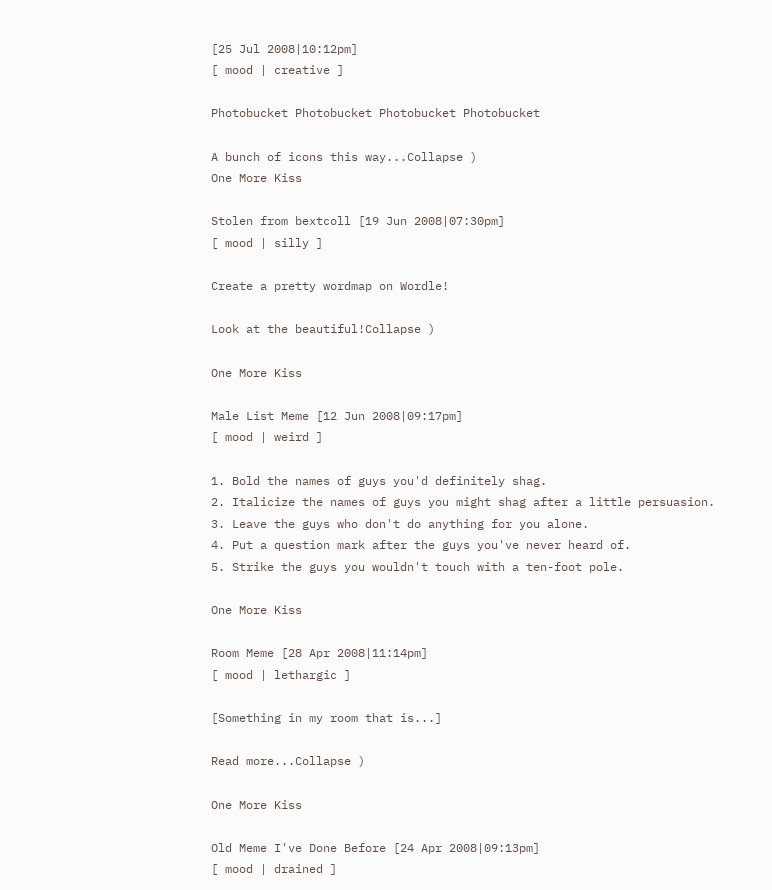[25 Jul 2008|10:12pm]
[ mood | creative ]

Photobucket Photobucket Photobucket Photobucket

A bunch of icons this way...Collapse )
One More Kiss

Stolen from bextcoll [19 Jun 2008|07:30pm]
[ mood | silly ]

Create a pretty wordmap on Wordle!

Look at the beautiful!Collapse )

One More Kiss

Male List Meme [12 Jun 2008|09:17pm]
[ mood | weird ]

1. Bold the names of guys you'd definitely shag.
2. Italicize the names of guys you might shag after a little persuasion.
3. Leave the guys who don't do anything for you alone.
4. Put a question mark after the guys you've never heard of.
5. Strike the guys you wouldn't touch with a ten-foot pole.

One More Kiss

Room Meme [28 Apr 2008|11:14pm]
[ mood | lethargic ]

[Something in my room that is...]

Read more...Collapse )

One More Kiss

Old Meme I've Done Before [24 Apr 2008|09:13pm]
[ mood | drained ]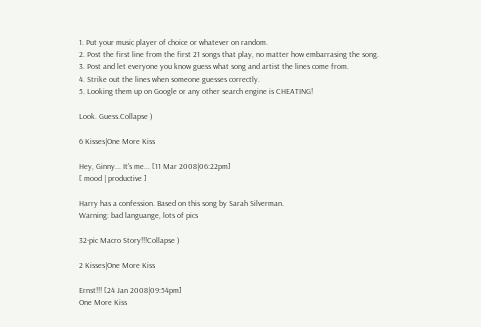1. Put your music player of choice or whatever on random.
2. Post the first line from the first 21 songs that play, no matter how embarrasing the song.
3. Post and let everyone you know guess what song and artist the lines come from.
4. Strike out the lines when someone guesses correctly.
5. Looking them up on Google or any other search engine is CHEATING!

Look. Guess.Collapse )

6 Kisses|One More Kiss

Hey, Ginny... It's me... [11 Mar 2008|06:22pm]
[ mood | productive ]

Harry has a confession. Based on this song by Sarah Silverman.
Warning: bad languange, lots of pics

32-pic Macro Story!!!Collapse )

2 Kisses|One More Kiss

Ernst!!! [24 Jan 2008|09:54pm]
One More Kiss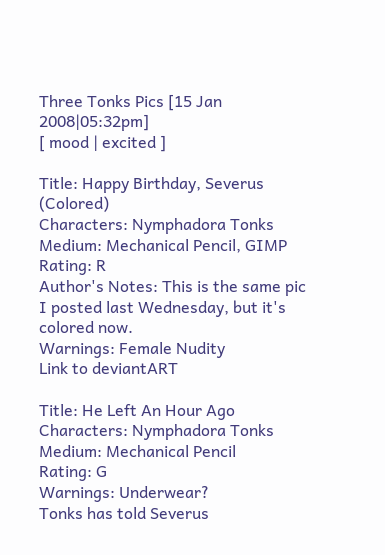Three Tonks Pics [15 Jan 2008|05:32pm]
[ mood | excited ]

Title: Happy Birthday, Severus (Colored)
Characters: Nymphadora Tonks
Medium: Mechanical Pencil, GIMP
Rating: R
Author's Notes: This is the same pic I posted last Wednesday, but it's colored now.
Warnings: Female Nudity
Link to deviantART

Title: He Left An Hour Ago
Characters: Nymphadora Tonks
Medium: Mechanical Pencil
Rating: G
Warnings: Underwear?
Tonks has told Severus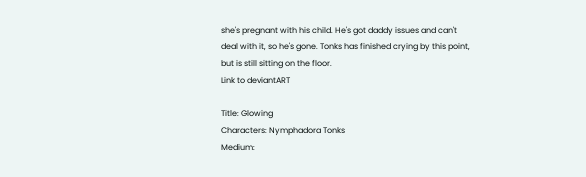she's pregnant with his child. He's got daddy issues and can't deal with it, so he's gone. Tonks has finished crying by this point, but is still sitting on the floor.
Link to deviantART

Title: Glowing
Characters: Nymphadora Tonks
Medium: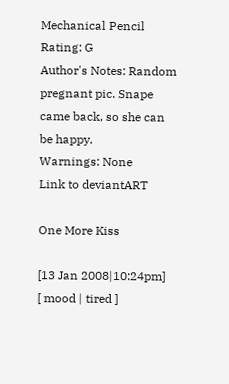Mechanical Pencil
Rating: G
Author's Notes: Random pregnant pic. Snape came back, so she can be happy.
Warnings: None
Link to deviantART

One More Kiss

[13 Jan 2008|10:24pm]
[ mood | tired ]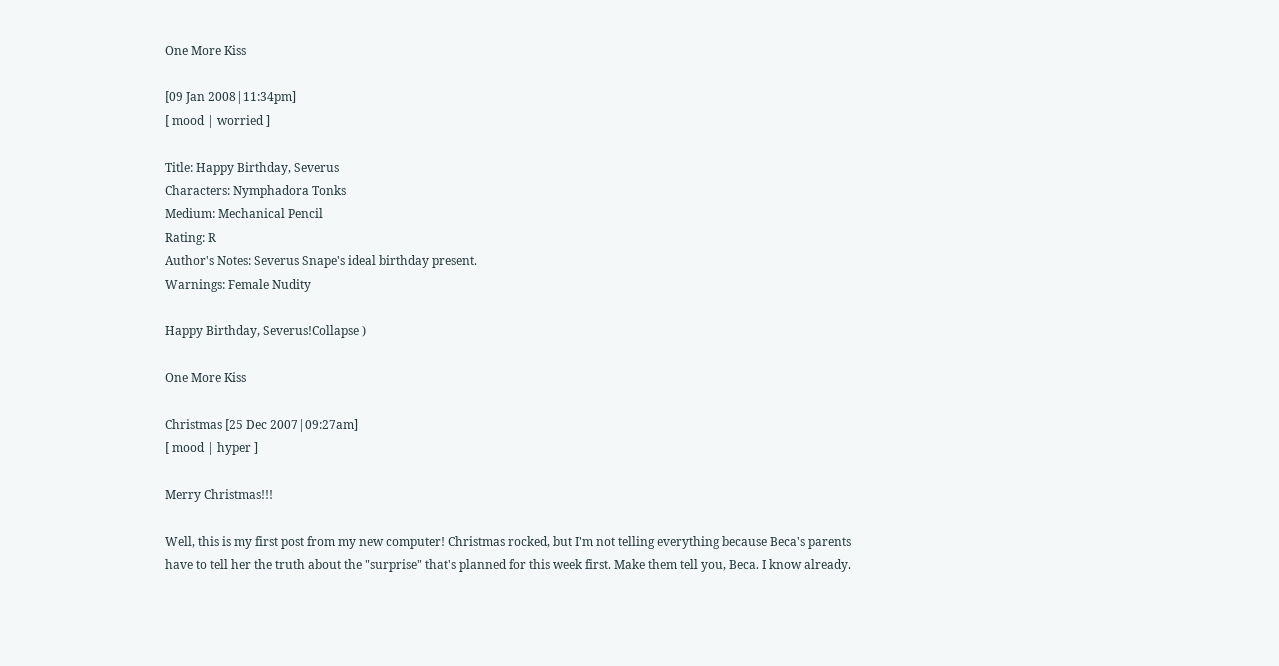One More Kiss

[09 Jan 2008|11:34pm]
[ mood | worried ]

Title: Happy Birthday, Severus
Characters: Nymphadora Tonks
Medium: Mechanical Pencil
Rating: R
Author's Notes: Severus Snape's ideal birthday present.
Warnings: Female Nudity

Happy Birthday, Severus!Collapse )

One More Kiss

Christmas [25 Dec 2007|09:27am]
[ mood | hyper ]

Merry Christmas!!!

Well, this is my first post from my new computer! Christmas rocked, but I'm not telling everything because Beca's parents have to tell her the truth about the "surprise" that's planned for this week first. Make them tell you, Beca. I know already.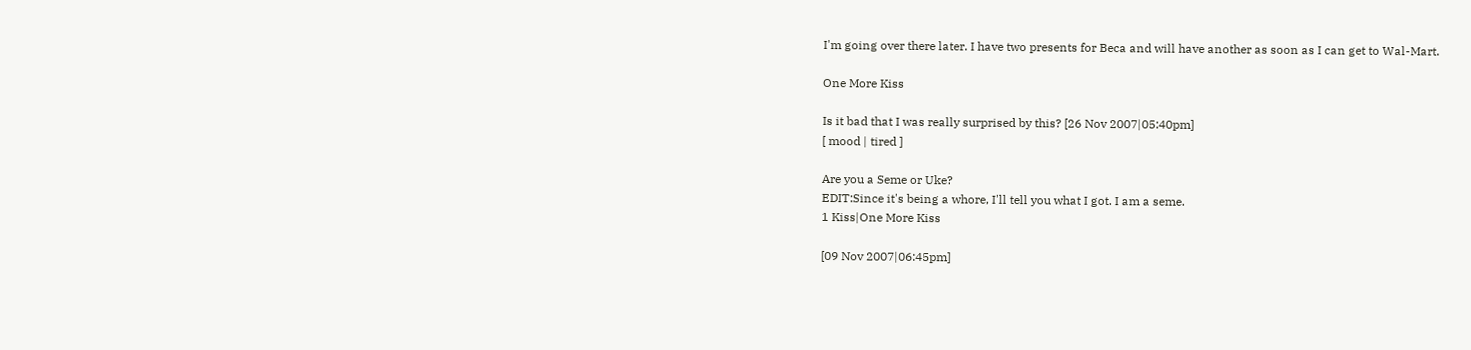I'm going over there later. I have two presents for Beca and will have another as soon as I can get to Wal-Mart.

One More Kiss

Is it bad that I was really surprised by this? [26 Nov 2007|05:40pm]
[ mood | tired ]

Are you a Seme or Uke?
EDIT:Since it's being a whore, I'll tell you what I got. I am a seme.
1 Kiss|One More Kiss

[09 Nov 2007|06:45pm]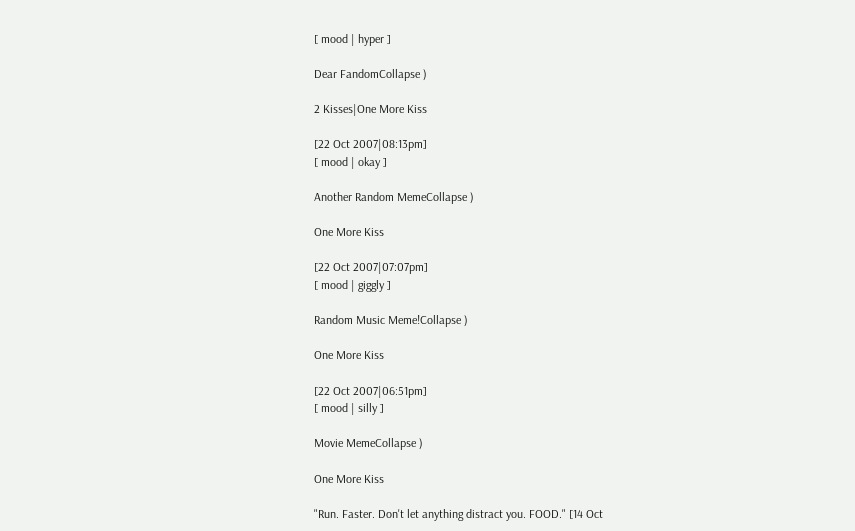[ mood | hyper ]

Dear FandomCollapse )

2 Kisses|One More Kiss

[22 Oct 2007|08:13pm]
[ mood | okay ]

Another Random MemeCollapse )

One More Kiss

[22 Oct 2007|07:07pm]
[ mood | giggly ]

Random Music Meme!Collapse )

One More Kiss

[22 Oct 2007|06:51pm]
[ mood | silly ]

Movie MemeCollapse )

One More Kiss

"Run. Faster. Don't let anything distract you. FOOD." [14 Oct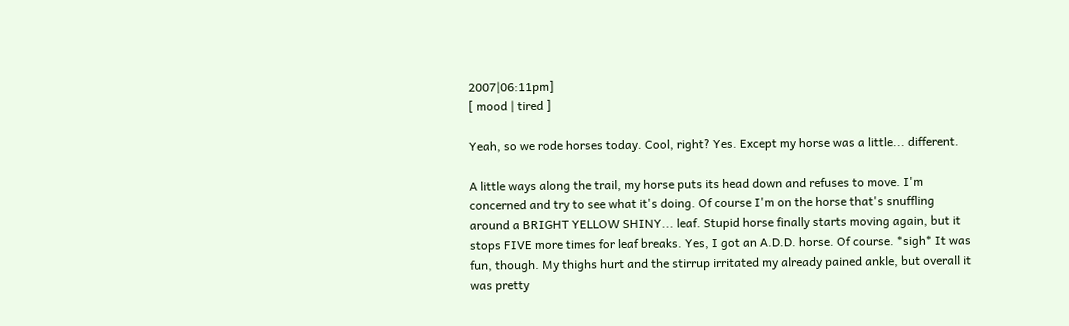2007|06:11pm]
[ mood | tired ]

Yeah, so we rode horses today. Cool, right? Yes. Except my horse was a little... different.

A little ways along the trail, my horse puts its head down and refuses to move. I'm concerned and try to see what it's doing. Of course I'm on the horse that's snuffling around a BRIGHT YELLOW SHINY... leaf. Stupid horse finally starts moving again, but it stops FIVE more times for leaf breaks. Yes, I got an A.D.D. horse. Of course. *sigh* It was fun, though. My thighs hurt and the stirrup irritated my already pained ankle, but overall it was pretty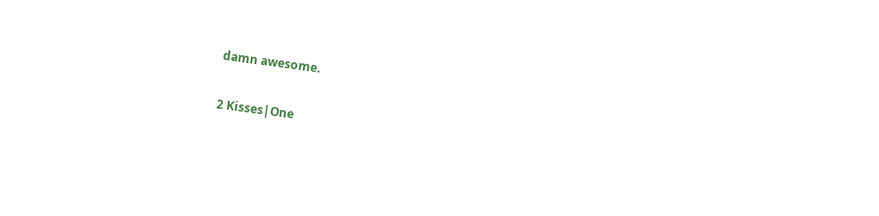damn awesome.

2 Kisses|One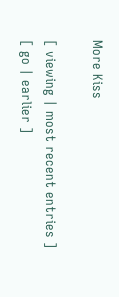More Kiss

[ viewing | most recent entries ]
[ go | earlier ]